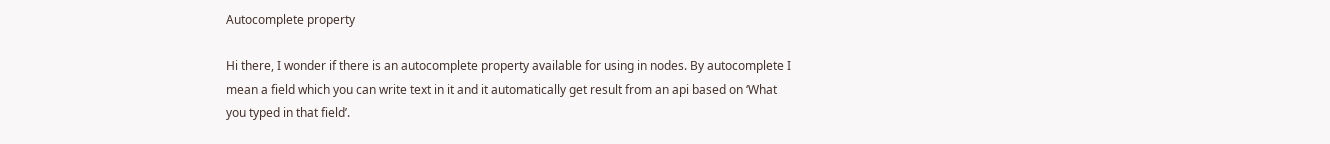Autocomplete property

Hi there, I wonder if there is an autocomplete property available for using in nodes. By autocomplete I mean a field which you can write text in it and it automatically get result from an api based on ‘What you typed in that field’.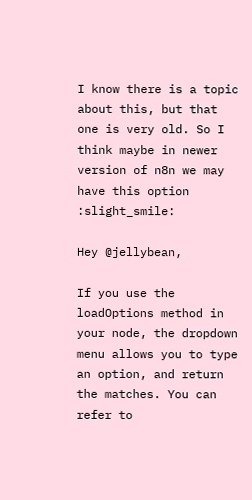I know there is a topic about this, but that one is very old. So I think maybe in newer version of n8n we may have this option :slight_smile:

Hey @jellybean,

If you use the loadOptions method in your node, the dropdown menu allows you to type an option, and return the matches. You can refer to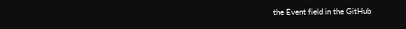the Event field in the GitHub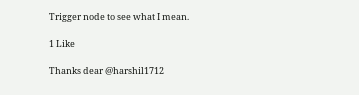Trigger node to see what I mean.

1 Like

Thanks dear @harshil1712